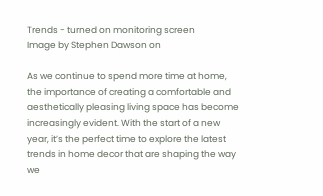Trends - turned on monitoring screen
Image by Stephen Dawson on

As we continue to spend more time at home, the importance of creating a comfortable and aesthetically pleasing living space has become increasingly evident. With the start of a new year, it’s the perfect time to explore the latest trends in home decor that are shaping the way we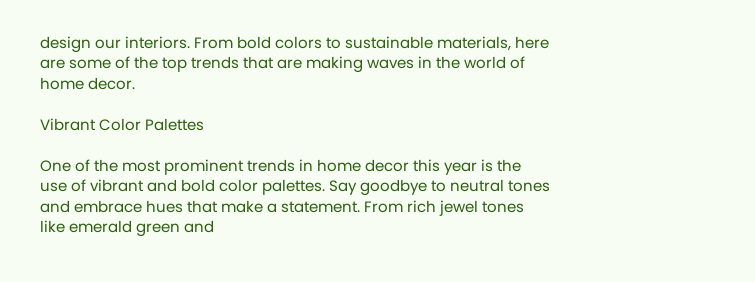design our interiors. From bold colors to sustainable materials, here are some of the top trends that are making waves in the world of home decor.

Vibrant Color Palettes

One of the most prominent trends in home decor this year is the use of vibrant and bold color palettes. Say goodbye to neutral tones and embrace hues that make a statement. From rich jewel tones like emerald green and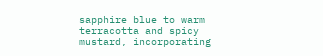sapphire blue to warm terracotta and spicy mustard, incorporating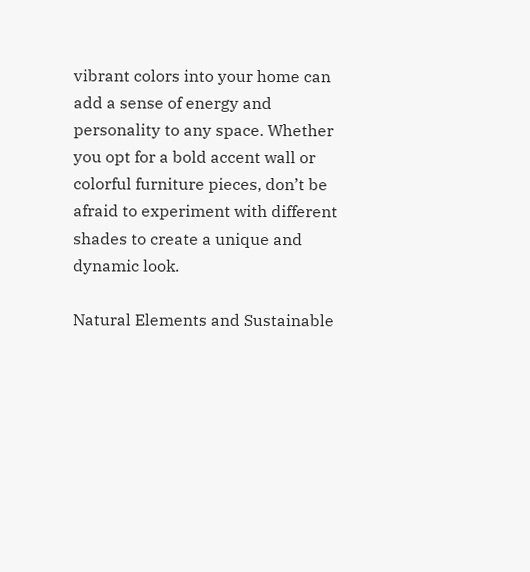vibrant colors into your home can add a sense of energy and personality to any space. Whether you opt for a bold accent wall or colorful furniture pieces, don’t be afraid to experiment with different shades to create a unique and dynamic look.

Natural Elements and Sustainable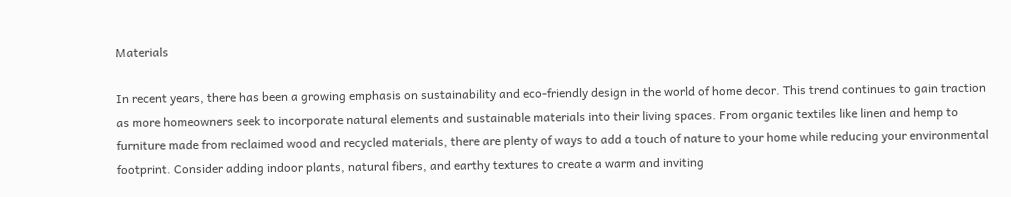Materials

In recent years, there has been a growing emphasis on sustainability and eco-friendly design in the world of home decor. This trend continues to gain traction as more homeowners seek to incorporate natural elements and sustainable materials into their living spaces. From organic textiles like linen and hemp to furniture made from reclaimed wood and recycled materials, there are plenty of ways to add a touch of nature to your home while reducing your environmental footprint. Consider adding indoor plants, natural fibers, and earthy textures to create a warm and inviting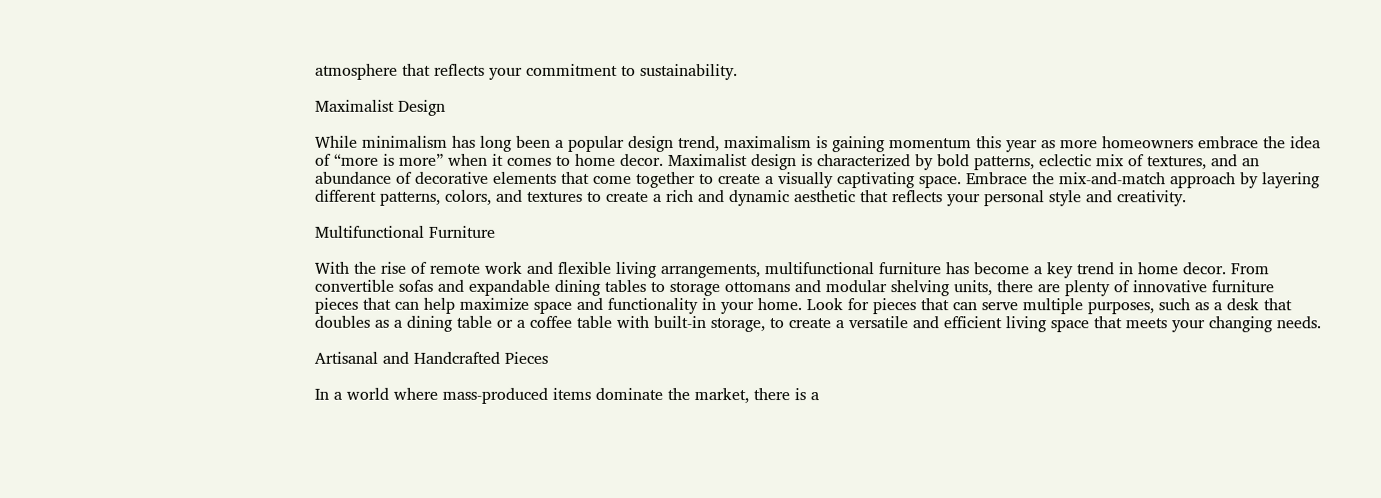atmosphere that reflects your commitment to sustainability.

Maximalist Design

While minimalism has long been a popular design trend, maximalism is gaining momentum this year as more homeowners embrace the idea of “more is more” when it comes to home decor. Maximalist design is characterized by bold patterns, eclectic mix of textures, and an abundance of decorative elements that come together to create a visually captivating space. Embrace the mix-and-match approach by layering different patterns, colors, and textures to create a rich and dynamic aesthetic that reflects your personal style and creativity.

Multifunctional Furniture

With the rise of remote work and flexible living arrangements, multifunctional furniture has become a key trend in home decor. From convertible sofas and expandable dining tables to storage ottomans and modular shelving units, there are plenty of innovative furniture pieces that can help maximize space and functionality in your home. Look for pieces that can serve multiple purposes, such as a desk that doubles as a dining table or a coffee table with built-in storage, to create a versatile and efficient living space that meets your changing needs.

Artisanal and Handcrafted Pieces

In a world where mass-produced items dominate the market, there is a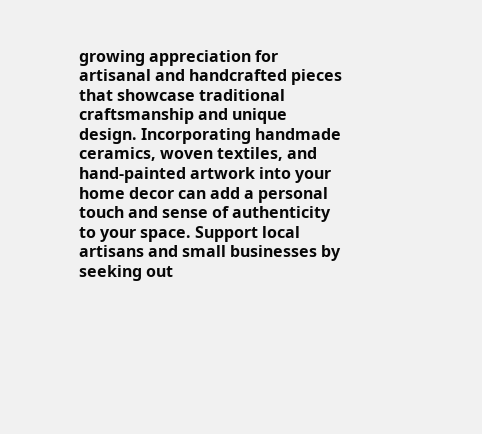growing appreciation for artisanal and handcrafted pieces that showcase traditional craftsmanship and unique design. Incorporating handmade ceramics, woven textiles, and hand-painted artwork into your home decor can add a personal touch and sense of authenticity to your space. Support local artisans and small businesses by seeking out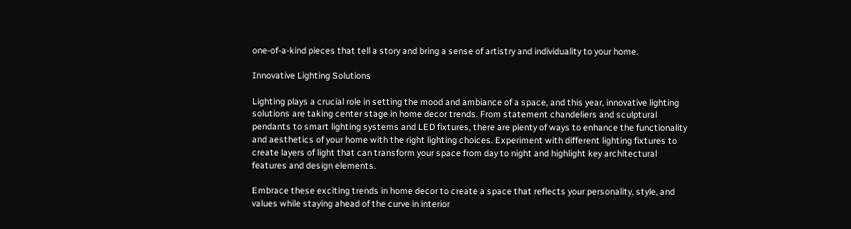one-of-a-kind pieces that tell a story and bring a sense of artistry and individuality to your home.

Innovative Lighting Solutions

Lighting plays a crucial role in setting the mood and ambiance of a space, and this year, innovative lighting solutions are taking center stage in home decor trends. From statement chandeliers and sculptural pendants to smart lighting systems and LED fixtures, there are plenty of ways to enhance the functionality and aesthetics of your home with the right lighting choices. Experiment with different lighting fixtures to create layers of light that can transform your space from day to night and highlight key architectural features and design elements.

Embrace these exciting trends in home decor to create a space that reflects your personality, style, and values while staying ahead of the curve in interior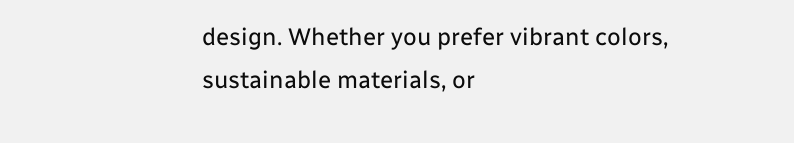design. Whether you prefer vibrant colors, sustainable materials, or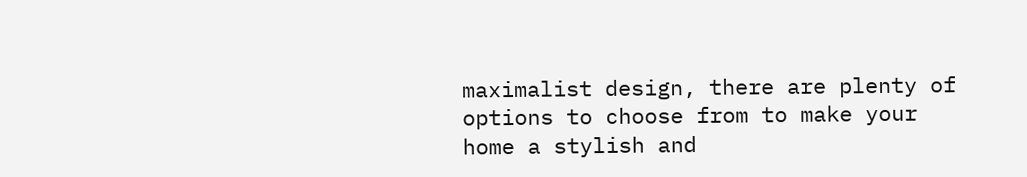maximalist design, there are plenty of options to choose from to make your home a stylish and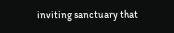inviting sanctuary that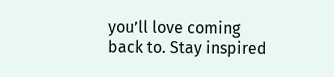you’ll love coming back to. Stay inspired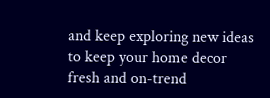and keep exploring new ideas to keep your home decor fresh and on-trend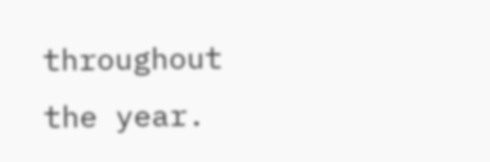throughout the year.